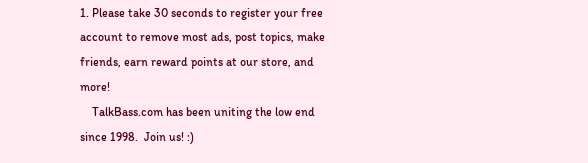1. Please take 30 seconds to register your free account to remove most ads, post topics, make friends, earn reward points at our store, and more!
    TalkBass.com has been uniting the low end since 1998.  Join us! :)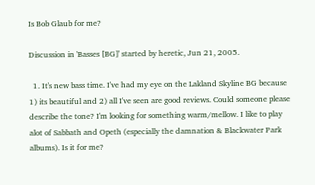Is Bob Glaub for me?

Discussion in 'Basses [BG]' started by heretic, Jun 21, 2005.

  1. It's new bass time. I've had my eye on the Lakland Skyline BG because 1) its beautiful and 2) all I've seen are good reviews. Could someone please describe the tone? I'm looking for something warm/mellow. I like to play alot of Sabbath and Opeth (especially the damnation & Blackwater Park albums). Is it for me?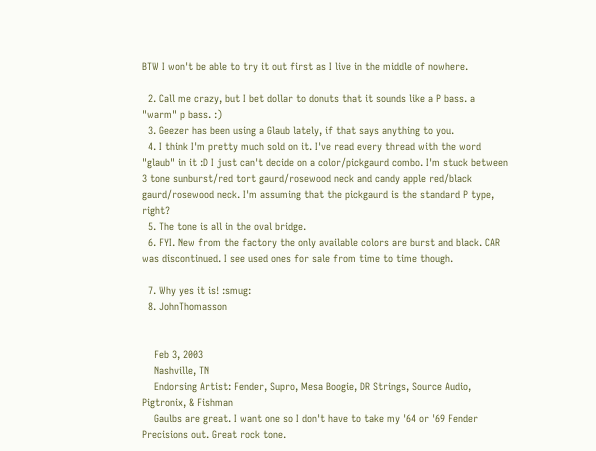BTW I won't be able to try it out first as I live in the middle of nowhere.

  2. Call me crazy, but I bet dollar to donuts that it sounds like a P bass. a "warm" p bass. :)
  3. Geezer has been using a Glaub lately, if that says anything to you.
  4. I think I'm pretty much sold on it. I've read every thread with the word "glaub" in it :D I just can't decide on a color/pickgaurd combo. I'm stuck between 3 tone sunburst/red tort gaurd/rosewood neck and candy apple red/black gaurd/rosewood neck. I'm assuming that the pickgaurd is the standard P type, right?
  5. The tone is all in the oval bridge.
  6. FYI. New from the factory the only available colors are burst and black. CAR was discontinued. I see used ones for sale from time to time though.

  7. Why yes it is! :smug:
  8. JohnThomasson


    Feb 3, 2003
    Nashville, TN
    Endorsing Artist: Fender, Supro, Mesa Boogie, DR Strings, Source Audio, Pigtronix, & Fishman
    Gaulbs are great. I want one so I don't have to take my '64 or '69 Fender Precisions out. Great rock tone.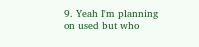9. Yeah I'm planning on used but who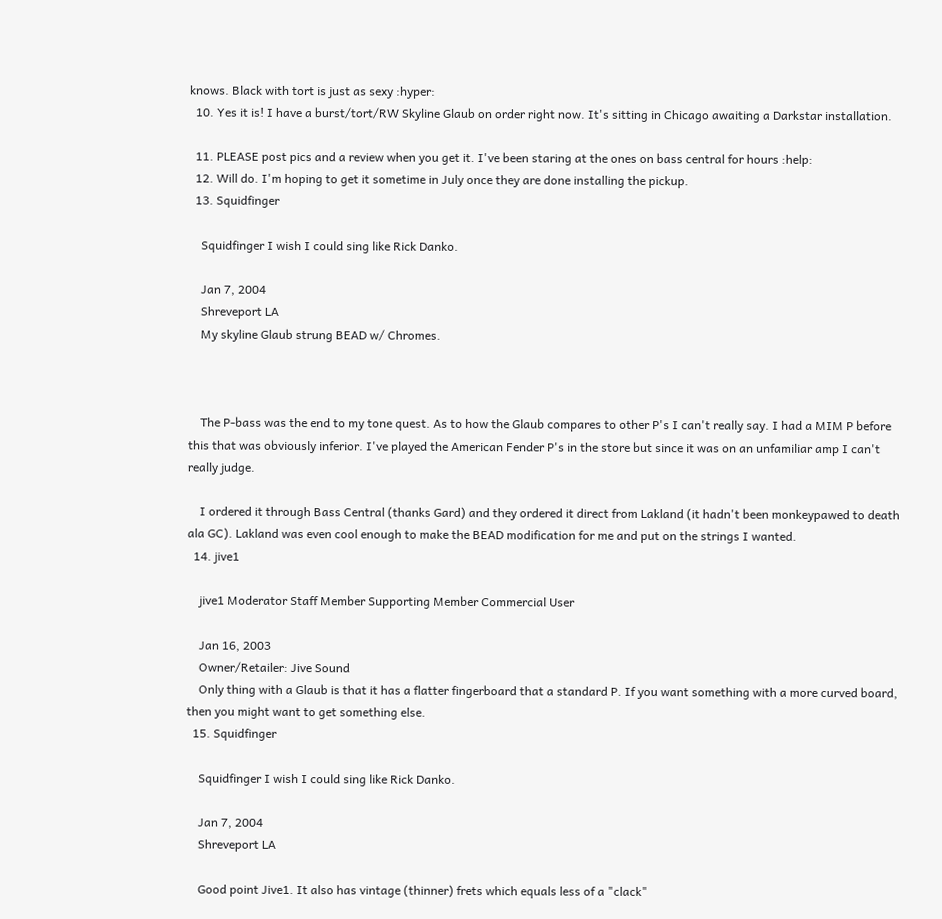knows. Black with tort is just as sexy :hyper:
  10. Yes it is! I have a burst/tort/RW Skyline Glaub on order right now. It's sitting in Chicago awaiting a Darkstar installation.

  11. PLEASE post pics and a review when you get it. I've been staring at the ones on bass central for hours :help:
  12. Will do. I'm hoping to get it sometime in July once they are done installing the pickup.
  13. Squidfinger

    Squidfinger I wish I could sing like Rick Danko.

    Jan 7, 2004
    Shreveport LA
    My skyline Glaub strung BEAD w/ Chromes.



    The P-bass was the end to my tone quest. As to how the Glaub compares to other P's I can't really say. I had a MIM P before this that was obviously inferior. I've played the American Fender P's in the store but since it was on an unfamiliar amp I can't really judge.

    I ordered it through Bass Central (thanks Gard) and they ordered it direct from Lakland (it hadn't been monkeypawed to death ala GC). Lakland was even cool enough to make the BEAD modification for me and put on the strings I wanted.
  14. jive1

    jive1 Moderator Staff Member Supporting Member Commercial User

    Jan 16, 2003
    Owner/Retailer: Jive Sound
    Only thing with a Glaub is that it has a flatter fingerboard that a standard P. If you want something with a more curved board, then you might want to get something else.
  15. Squidfinger

    Squidfinger I wish I could sing like Rick Danko.

    Jan 7, 2004
    Shreveport LA

    Good point Jive1. It also has vintage (thinner) frets which equals less of a "clack"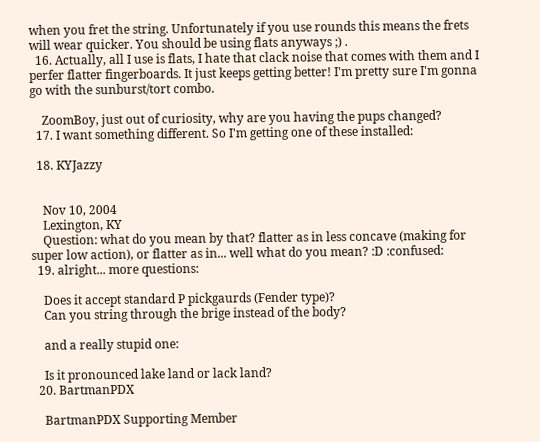when you fret the string. Unfortunately if you use rounds this means the frets will wear quicker. You should be using flats anyways ;) .
  16. Actually, all I use is flats, I hate that clack noise that comes with them and I perfer flatter fingerboards. It just keeps getting better! I'm pretty sure I'm gonna go with the sunburst/tort combo.

    ZoomBoy, just out of curiosity, why are you having the pups changed?
  17. I want something different. So I'm getting one of these installed:

  18. KYJazzy


    Nov 10, 2004
    Lexington, KY
    Question: what do you mean by that? flatter as in less concave (making for super low action), or flatter as in... well what do you mean? :D :confused:
  19. alright... more questions:

    Does it accept standard P pickgaurds (Fender type)?
    Can you string through the brige instead of the body?

    and a really stupid one:

    Is it pronounced lake land or lack land?
  20. BartmanPDX

    BartmanPDX Supporting Member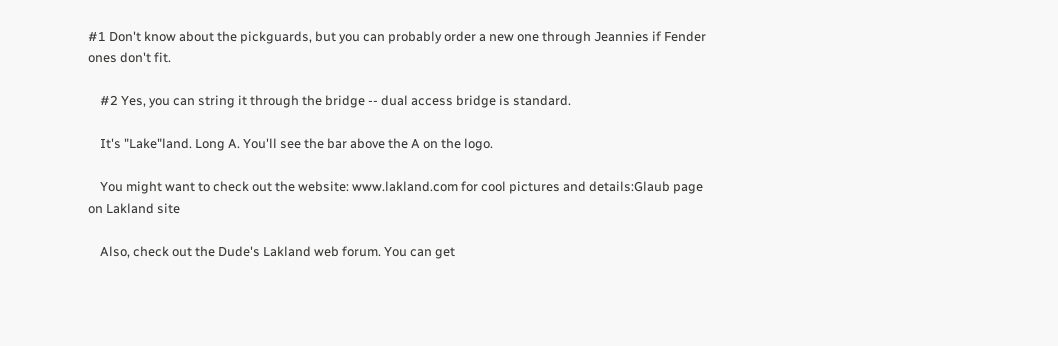#1 Don't know about the pickguards, but you can probably order a new one through Jeannies if Fender ones don't fit.

    #2 Yes, you can string it through the bridge -- dual access bridge is standard.

    It's "Lake"land. Long A. You'll see the bar above the A on the logo.

    You might want to check out the website: www.lakland.com for cool pictures and details:Glaub page on Lakland site

    Also, check out the Dude's Lakland web forum. You can get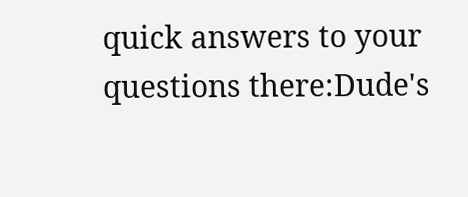quick answers to your questions there:Dude's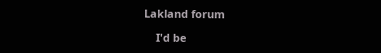Lakland forum

    I'd be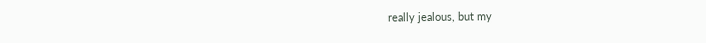really jealous, but my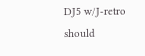DJ5 w/J-retro should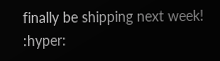finally be shipping next week! :hyper: